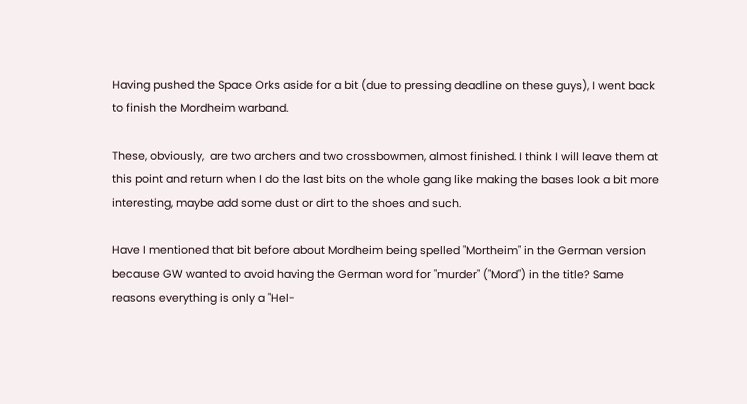Having pushed the Space Orks aside for a bit (due to pressing deadline on these guys), I went back to finish the Mordheim warband.

These, obviously,  are two archers and two crossbowmen, almost finished. I think I will leave them at this point and return when I do the last bits on the whole gang like making the bases look a bit more interesting, maybe add some dust or dirt to the shoes and such.

Have I mentioned that bit before about Mordheim being spelled "Mortheim" in the German version because GW wanted to avoid having the German word for "murder" ("Mord") in the title? Same reasons everything is only a "Hel-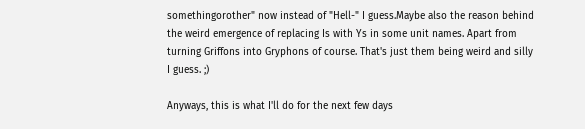somethingorother" now instead of "Hell-" I guess.Maybe also the reason behind the weird emergence of replacing Is with Ys in some unit names. Apart from turning Griffons into Gryphons of course. That's just them being weird and silly I guess. ;)

Anyways, this is what I'll do for the next few days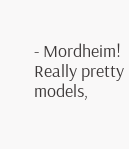- Mordheim! Really pretty models,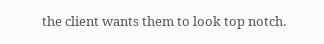the client wants them to look top notch.